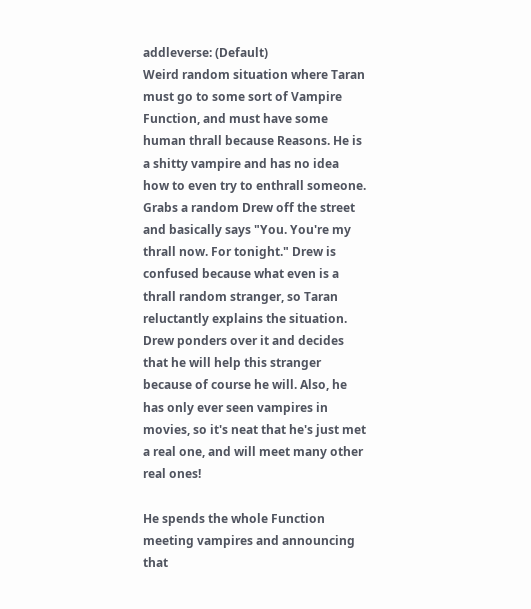addleverse: (Default)
Weird random situation where Taran must go to some sort of Vampire Function, and must have some human thrall because Reasons. He is a shitty vampire and has no idea how to even try to enthrall someone. Grabs a random Drew off the street and basically says "You. You're my thrall now. For tonight." Drew is confused because what even is a thrall random stranger, so Taran reluctantly explains the situation. Drew ponders over it and decides that he will help this stranger because of course he will. Also, he has only ever seen vampires in movies, so it's neat that he's just met a real one, and will meet many other real ones!

He spends the whole Function meeting vampires and announcing that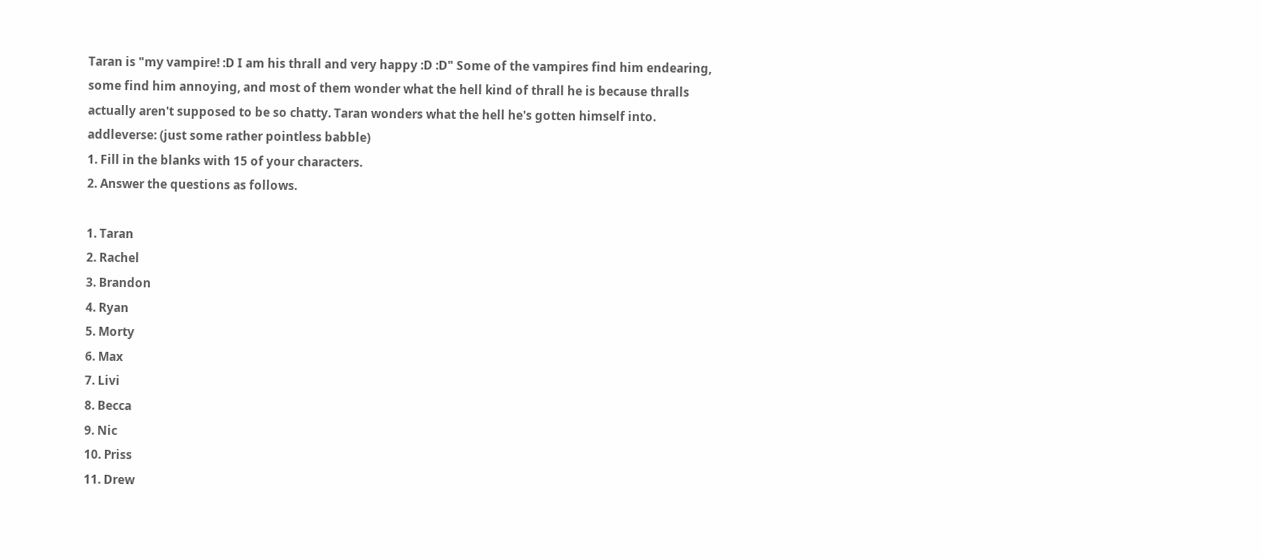Taran is "my vampire! :D I am his thrall and very happy :D :D" Some of the vampires find him endearing, some find him annoying, and most of them wonder what the hell kind of thrall he is because thralls actually aren't supposed to be so chatty. Taran wonders what the hell he's gotten himself into.
addleverse: (just some rather pointless babble)
1. Fill in the blanks with 15 of your characters.
2. Answer the questions as follows.

1. Taran
2. Rachel
3. Brandon
4. Ryan
5. Morty
6. Max
7. Livi
8. Becca
9. Nic
10. Priss
11. Drew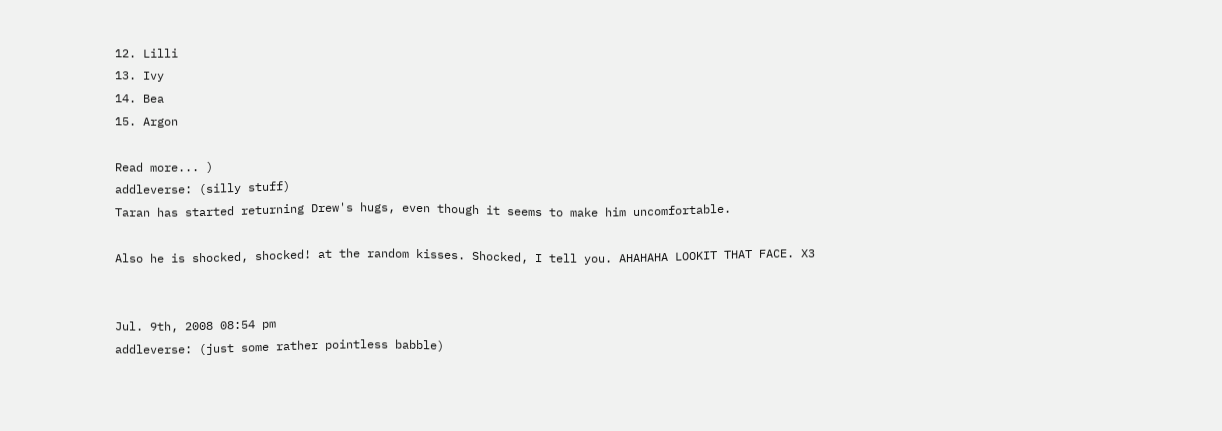12. Lilli
13. Ivy
14. Bea
15. Argon

Read more... )
addleverse: (silly stuff)
Taran has started returning Drew's hugs, even though it seems to make him uncomfortable.

Also he is shocked, shocked! at the random kisses. Shocked, I tell you. AHAHAHA LOOKIT THAT FACE. X3


Jul. 9th, 2008 08:54 pm
addleverse: (just some rather pointless babble)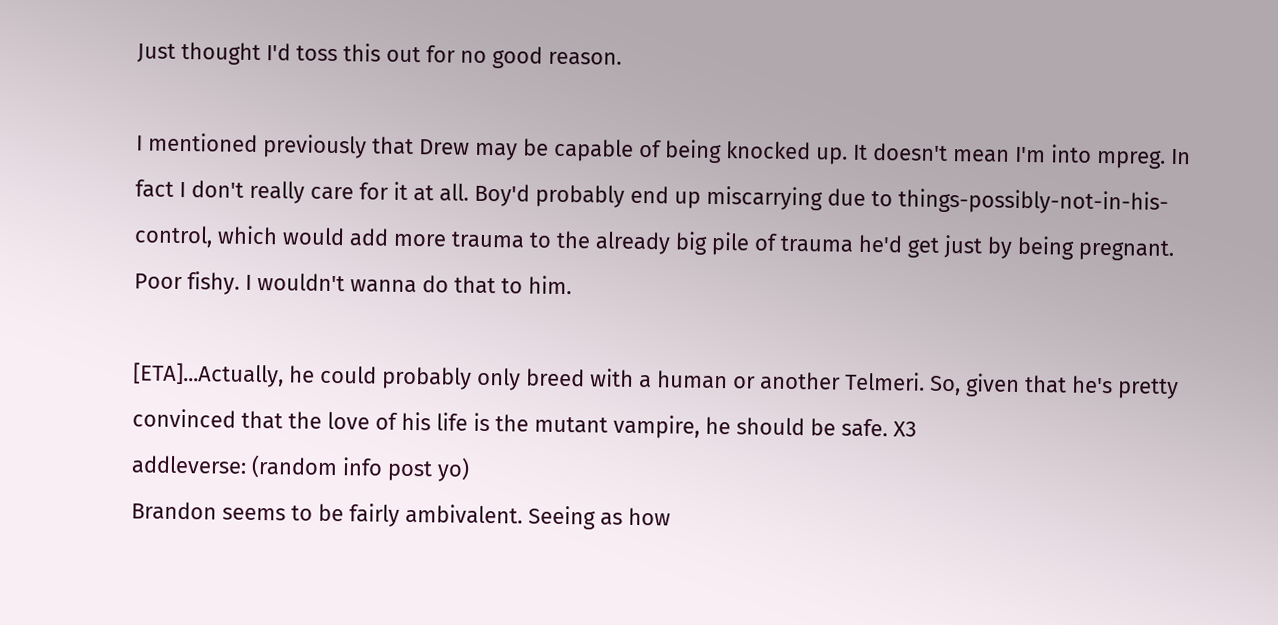Just thought I'd toss this out for no good reason.

I mentioned previously that Drew may be capable of being knocked up. It doesn't mean I'm into mpreg. In fact I don't really care for it at all. Boy'd probably end up miscarrying due to things-possibly-not-in-his-control, which would add more trauma to the already big pile of trauma he'd get just by being pregnant. Poor fishy. I wouldn't wanna do that to him.

[ETA]...Actually, he could probably only breed with a human or another Telmeri. So, given that he's pretty convinced that the love of his life is the mutant vampire, he should be safe. X3
addleverse: (random info post yo)
Brandon seems to be fairly ambivalent. Seeing as how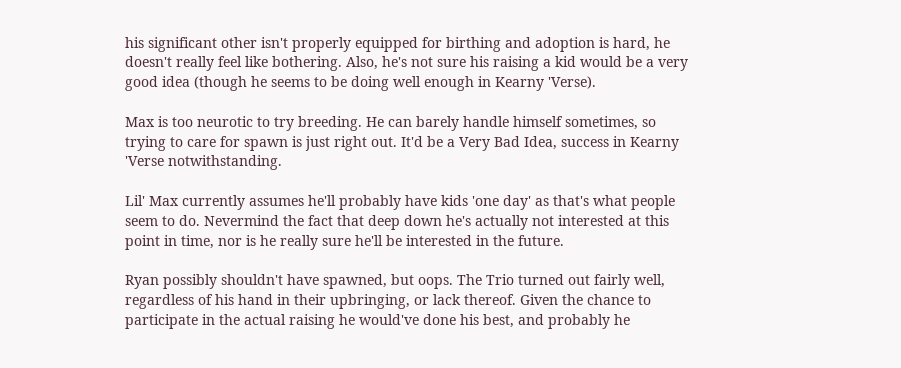his significant other isn't properly equipped for birthing and adoption is hard, he doesn't really feel like bothering. Also, he's not sure his raising a kid would be a very good idea (though he seems to be doing well enough in Kearny 'Verse).

Max is too neurotic to try breeding. He can barely handle himself sometimes, so trying to care for spawn is just right out. It'd be a Very Bad Idea, success in Kearny 'Verse notwithstanding.

Lil' Max currently assumes he'll probably have kids 'one day' as that's what people seem to do. Nevermind the fact that deep down he's actually not interested at this point in time, nor is he really sure he'll be interested in the future.

Ryan possibly shouldn't have spawned, but oops. The Trio turned out fairly well, regardless of his hand in their upbringing, or lack thereof. Given the chance to participate in the actual raising he would've done his best, and probably he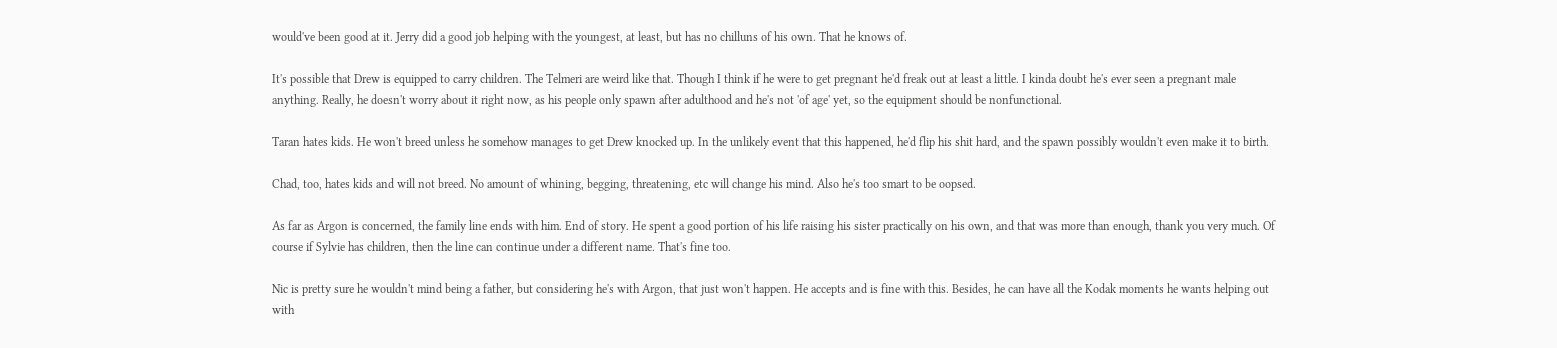would've been good at it. Jerry did a good job helping with the youngest, at least, but has no chilluns of his own. That he knows of.

It's possible that Drew is equipped to carry children. The Telmeri are weird like that. Though I think if he were to get pregnant he'd freak out at least a little. I kinda doubt he's ever seen a pregnant male anything. Really, he doesn't worry about it right now, as his people only spawn after adulthood and he's not 'of age' yet, so the equipment should be nonfunctional.

Taran hates kids. He won't breed unless he somehow manages to get Drew knocked up. In the unlikely event that this happened, he'd flip his shit hard, and the spawn possibly wouldn't even make it to birth.

Chad, too, hates kids and will not breed. No amount of whining, begging, threatening, etc will change his mind. Also he's too smart to be oopsed.

As far as Argon is concerned, the family line ends with him. End of story. He spent a good portion of his life raising his sister practically on his own, and that was more than enough, thank you very much. Of course if Sylvie has children, then the line can continue under a different name. That's fine too.

Nic is pretty sure he wouldn't mind being a father, but considering he's with Argon, that just won't happen. He accepts and is fine with this. Besides, he can have all the Kodak moments he wants helping out with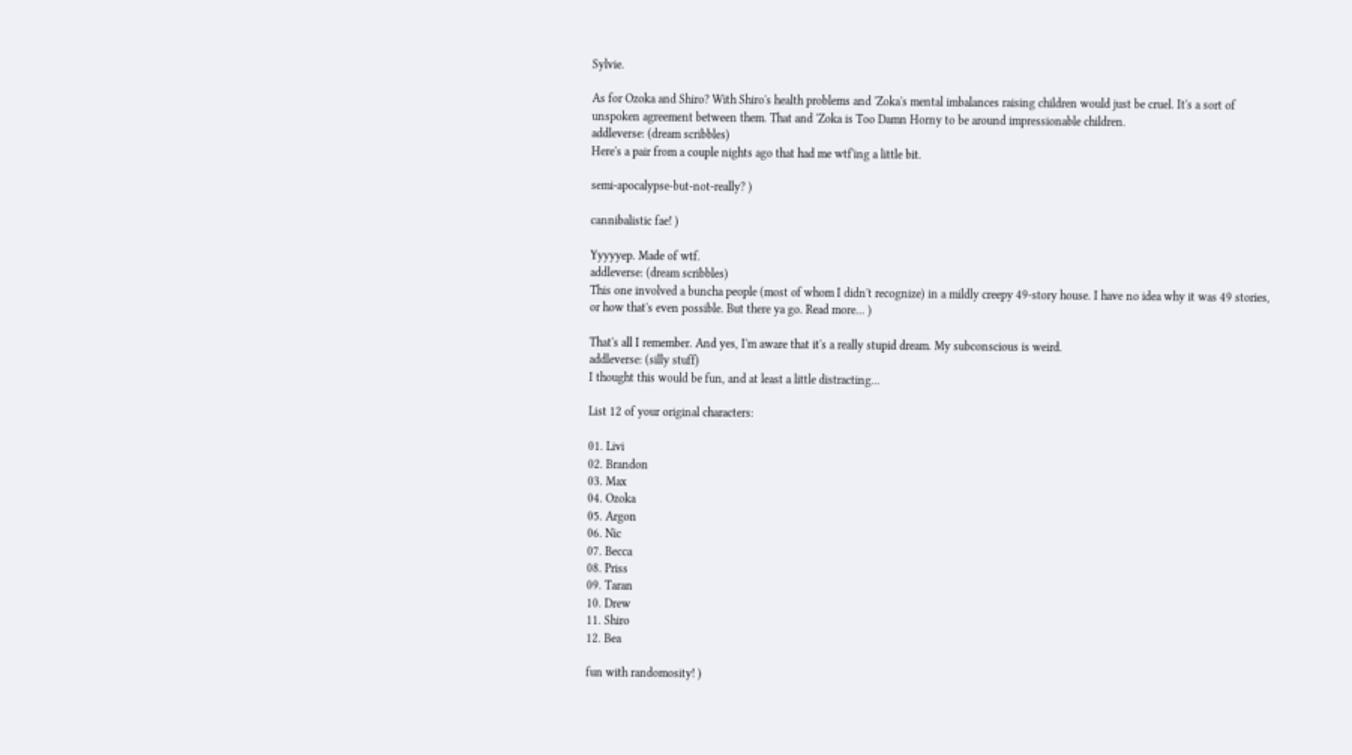Sylvie.

As for Ozoka and Shiro? With Shiro's health problems and 'Zoka's mental imbalances raising children would just be cruel. It's a sort of unspoken agreement between them. That and 'Zoka is Too Damn Horny to be around impressionable children.
addleverse: (dream scribbles)
Here's a pair from a couple nights ago that had me wtf'ing a little bit.

semi-apocalypse-but-not-really? )

cannibalistic fae! )

Yyyyyep. Made of wtf.
addleverse: (dream scribbles)
This one involved a buncha people (most of whom I didn't recognize) in a mildly creepy 49-story house. I have no idea why it was 49 stories, or how that's even possible. But there ya go. Read more... )

That's all I remember. And yes, I'm aware that it's a really stupid dream. My subconscious is weird.
addleverse: (silly stuff)
I thought this would be fun, and at least a little distracting...

List 12 of your original characters:

01. Livi
02. Brandon
03. Max
04. Ozoka
05. Argon
06. Nic
07. Becca
08. Priss
09. Taran
10. Drew
11. Shiro
12. Bea

fun with randomosity! )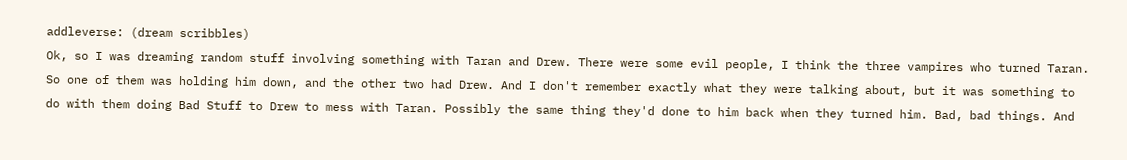addleverse: (dream scribbles)
Ok, so I was dreaming random stuff involving something with Taran and Drew. There were some evil people, I think the three vampires who turned Taran. So one of them was holding him down, and the other two had Drew. And I don't remember exactly what they were talking about, but it was something to do with them doing Bad Stuff to Drew to mess with Taran. Possibly the same thing they'd done to him back when they turned him. Bad, bad things. And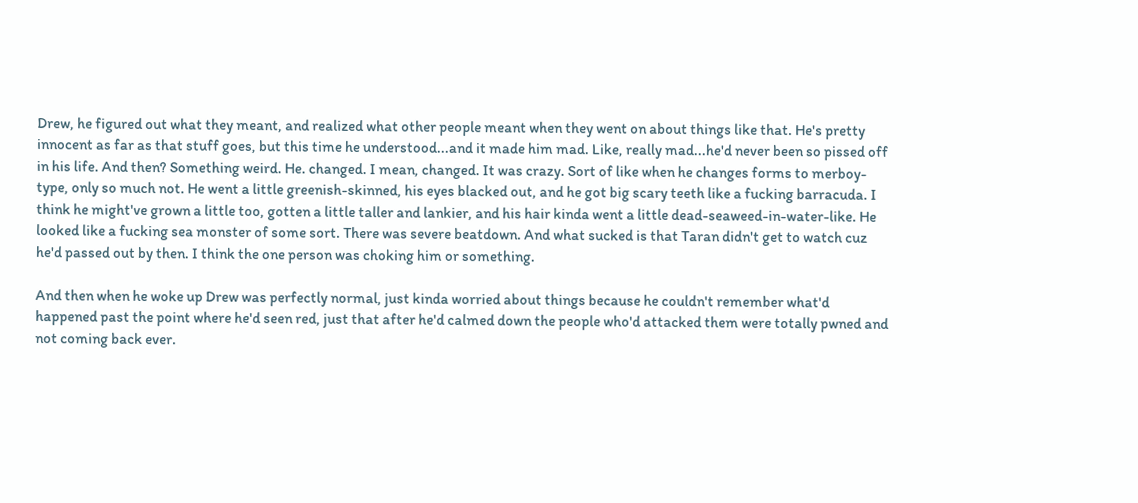Drew, he figured out what they meant, and realized what other people meant when they went on about things like that. He's pretty innocent as far as that stuff goes, but this time he understood...and it made him mad. Like, really mad...he'd never been so pissed off in his life. And then? Something weird. He. changed. I mean, changed. It was crazy. Sort of like when he changes forms to merboy-type, only so much not. He went a little greenish-skinned, his eyes blacked out, and he got big scary teeth like a fucking barracuda. I think he might've grown a little too, gotten a little taller and lankier, and his hair kinda went a little dead-seaweed-in-water-like. He looked like a fucking sea monster of some sort. There was severe beatdown. And what sucked is that Taran didn't get to watch cuz he'd passed out by then. I think the one person was choking him or something.

And then when he woke up Drew was perfectly normal, just kinda worried about things because he couldn't remember what'd happened past the point where he'd seen red, just that after he'd calmed down the people who'd attacked them were totally pwned and not coming back ever.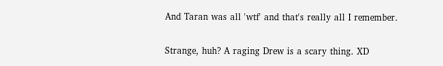And Taran was all 'wtf' and that's really all I remember.

Strange, huh? A raging Drew is a scary thing. XD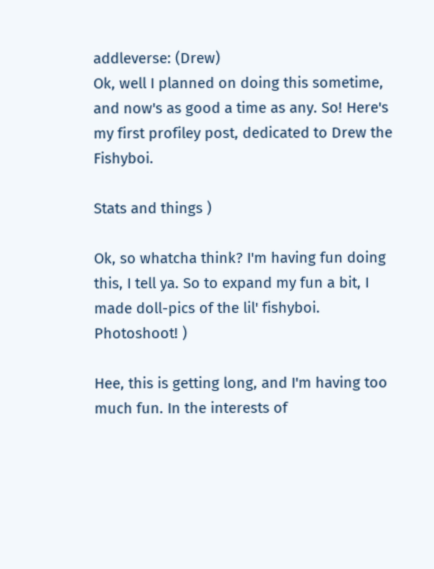addleverse: (Drew)
Ok, well I planned on doing this sometime, and now's as good a time as any. So! Here's my first profiley post, dedicated to Drew the Fishyboi.

Stats and things )

Ok, so whatcha think? I'm having fun doing this, I tell ya. So to expand my fun a bit, I made doll-pics of the lil' fishyboi. Photoshoot! )

Hee, this is getting long, and I'm having too much fun. In the interests of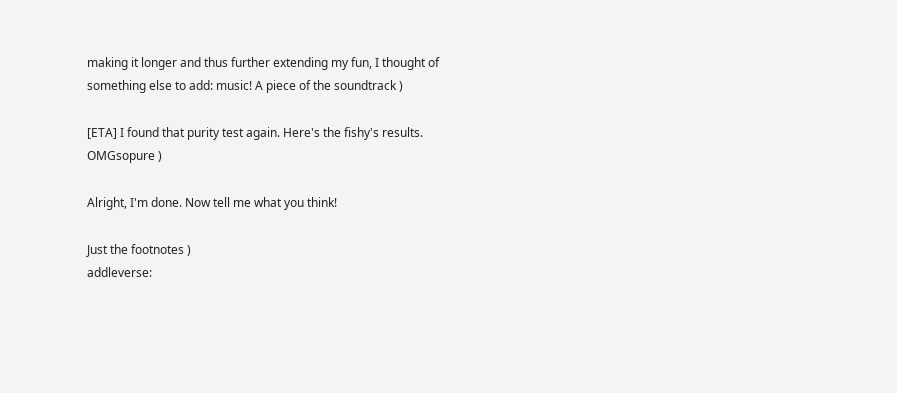making it longer and thus further extending my fun, I thought of something else to add: music! A piece of the soundtrack )

[ETA] I found that purity test again. Here's the fishy's results. OMGsopure )

Alright, I'm done. Now tell me what you think!

Just the footnotes )
addleverse: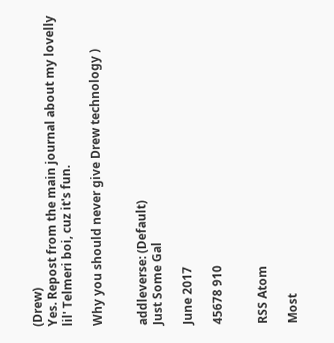(Drew)
Yes. Repost from the main journal about my lovelly lil' Telmeri boi, cuz it's fun.

Why you should never give Drew technology )


addleverse: (Default)
Just Some Gal

June 2017

45678 910


RSS Atom

Most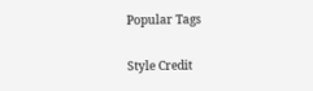Popular Tags

Style Credit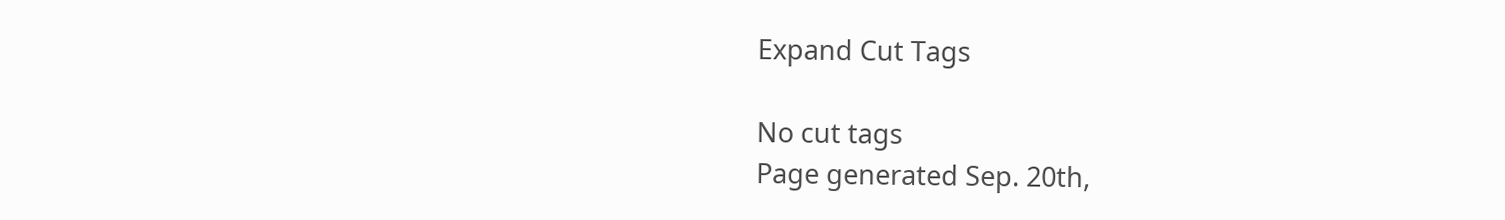Expand Cut Tags

No cut tags
Page generated Sep. 20th,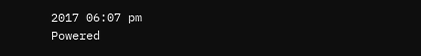2017 06:07 pm
Powered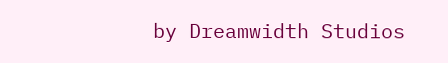by Dreamwidth Studios